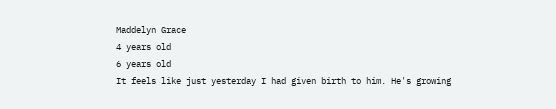Maddelyn Grace
4 years old
6 years old
It feels like just yesterday I had given birth to him. He's growing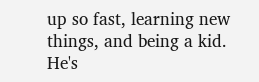up so fast, learning new things, and being a kid. He's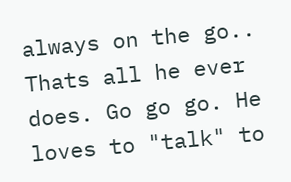always on the go.. Thats all he ever does. Go go go. He loves to "talk" to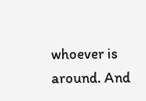whoever is around. And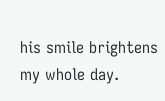his smile brightens my whole day.